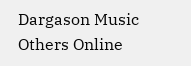Dargason Music Others Online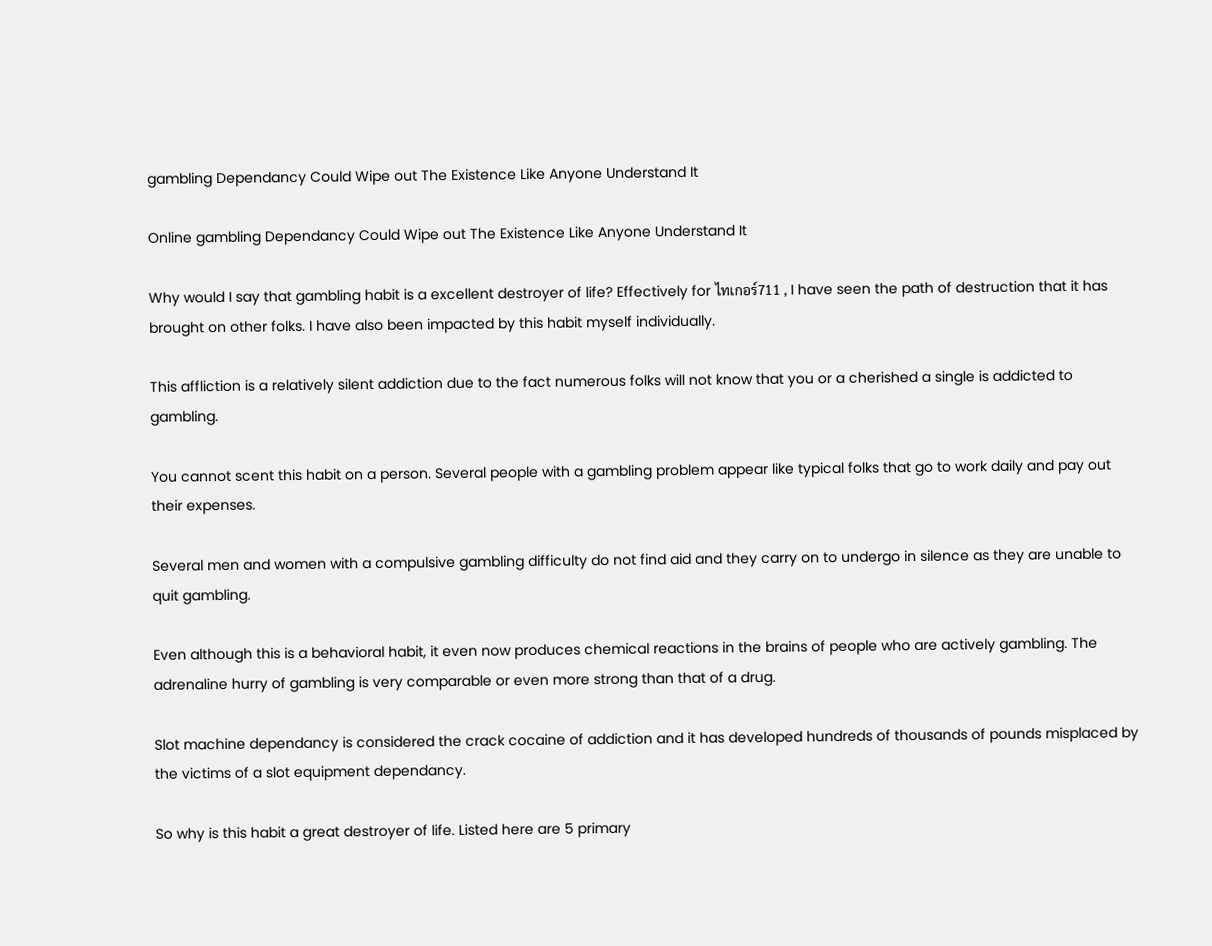gambling Dependancy Could Wipe out The Existence Like Anyone Understand It

Online gambling Dependancy Could Wipe out The Existence Like Anyone Understand It

Why would I say that gambling habit is a excellent destroyer of life? Effectively for ไทเกอร์711 , I have seen the path of destruction that it has brought on other folks. I have also been impacted by this habit myself individually.

This affliction is a relatively silent addiction due to the fact numerous folks will not know that you or a cherished a single is addicted to gambling.

You cannot scent this habit on a person. Several people with a gambling problem appear like typical folks that go to work daily and pay out their expenses.

Several men and women with a compulsive gambling difficulty do not find aid and they carry on to undergo in silence as they are unable to quit gambling.

Even although this is a behavioral habit, it even now produces chemical reactions in the brains of people who are actively gambling. The adrenaline hurry of gambling is very comparable or even more strong than that of a drug.

Slot machine dependancy is considered the crack cocaine of addiction and it has developed hundreds of thousands of pounds misplaced by the victims of a slot equipment dependancy.

So why is this habit a great destroyer of life. Listed here are 5 primary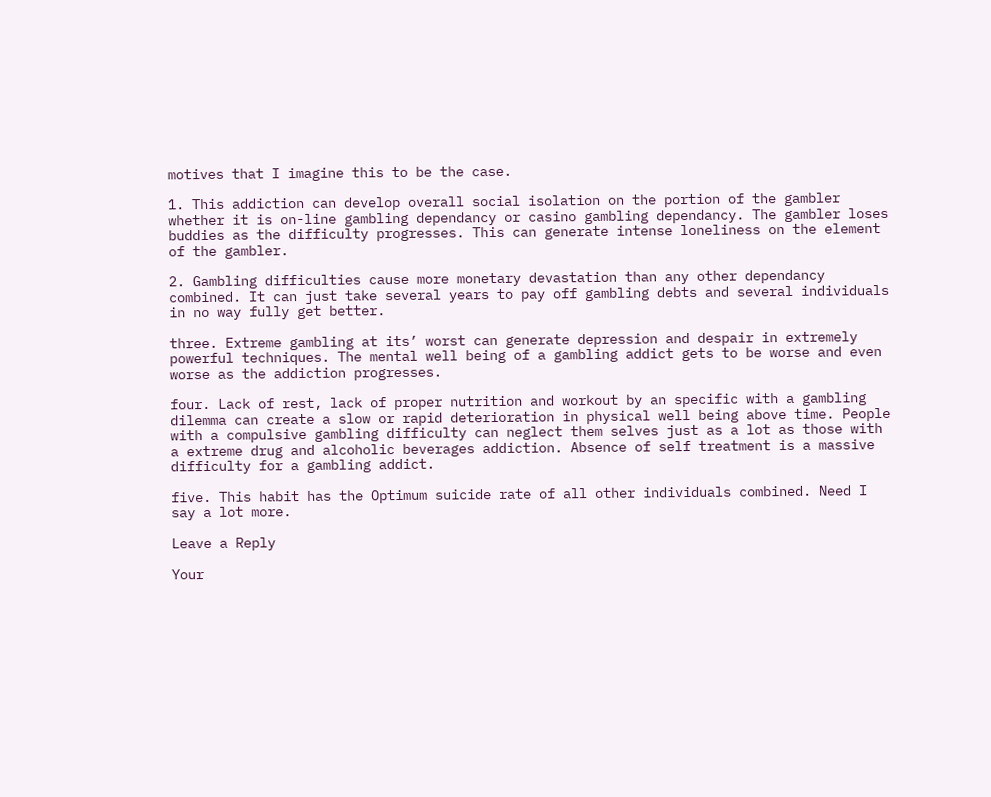motives that I imagine this to be the case.

1. This addiction can develop overall social isolation on the portion of the gambler whether it is on-line gambling dependancy or casino gambling dependancy. The gambler loses buddies as the difficulty progresses. This can generate intense loneliness on the element of the gambler.

2. Gambling difficulties cause more monetary devastation than any other dependancy combined. It can just take several years to pay off gambling debts and several individuals in no way fully get better.

three. Extreme gambling at its’ worst can generate depression and despair in extremely powerful techniques. The mental well being of a gambling addict gets to be worse and even worse as the addiction progresses.

four. Lack of rest, lack of proper nutrition and workout by an specific with a gambling dilemma can create a slow or rapid deterioration in physical well being above time. People with a compulsive gambling difficulty can neglect them selves just as a lot as those with a extreme drug and alcoholic beverages addiction. Absence of self treatment is a massive difficulty for a gambling addict.

five. This habit has the Optimum suicide rate of all other individuals combined. Need I say a lot more.

Leave a Reply

Your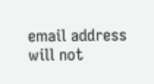email address will not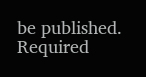be published. Required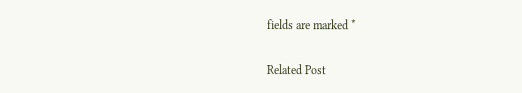fields are marked *

Related Post